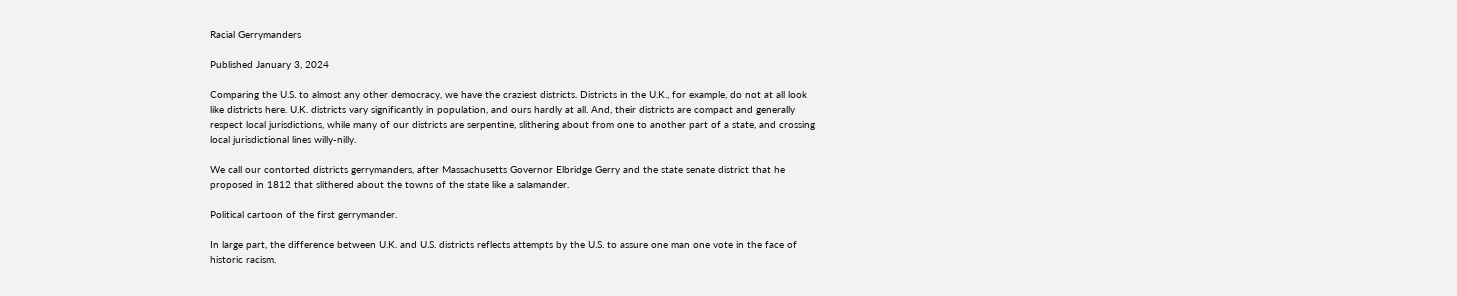Racial Gerrymanders

Published January 3, 2024

Comparing the U.S. to almost any other democracy, we have the craziest districts. Districts in the U.K., for example, do not at all look like districts here. U.K. districts vary significantly in population, and ours hardly at all. And, their districts are compact and generally respect local jurisdictions, while many of our districts are serpentine, slithering about from one to another part of a state, and crossing local jurisdictional lines willy-nilly.

We call our contorted districts gerrymanders, after Massachusetts Governor Elbridge Gerry and the state senate district that he proposed in 1812 that slithered about the towns of the state like a salamander.

Political cartoon of the first gerrymander.

In large part, the difference between U.K. and U.S. districts reflects attempts by the U.S. to assure one man one vote in the face of historic racism.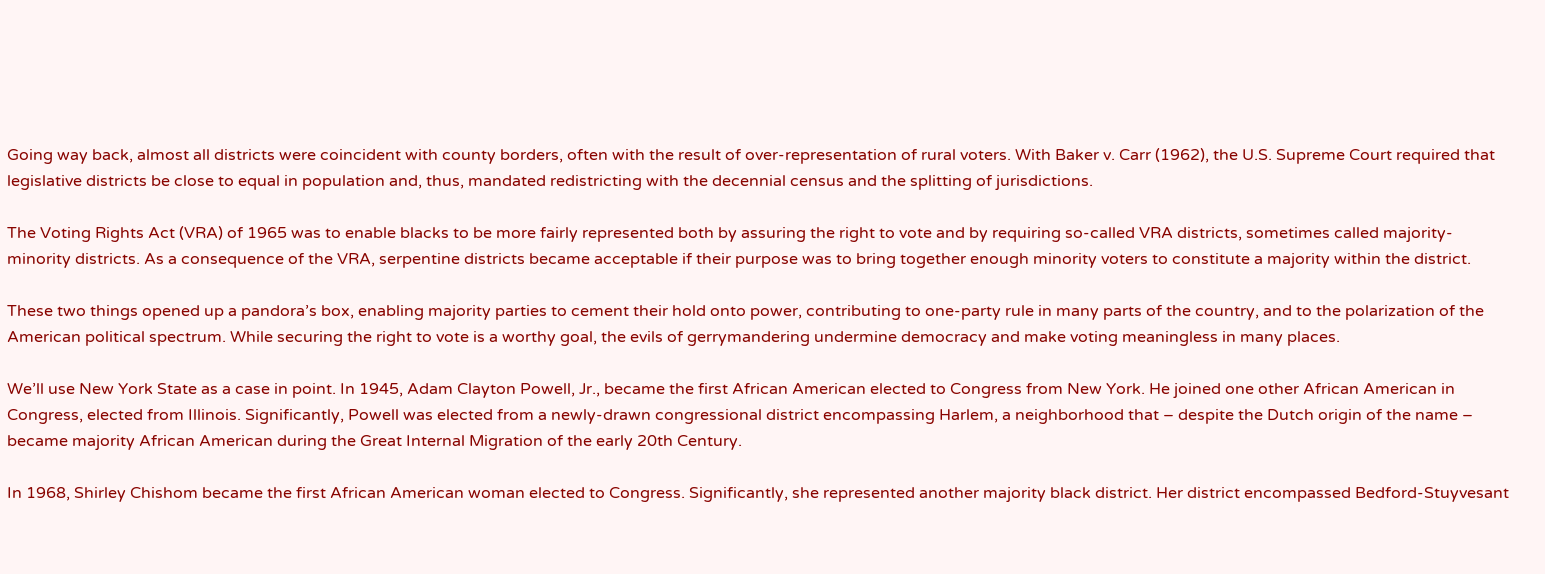Going way back, almost all districts were coincident with county borders, often with the result of over-representation of rural voters. With Baker v. Carr (1962), the U.S. Supreme Court required that legislative districts be close to equal in population and, thus, mandated redistricting with the decennial census and the splitting of jurisdictions.

The Voting Rights Act (VRA) of 1965 was to enable blacks to be more fairly represented both by assuring the right to vote and by requiring so-called VRA districts, sometimes called majority-minority districts. As a consequence of the VRA, serpentine districts became acceptable if their purpose was to bring together enough minority voters to constitute a majority within the district.

These two things opened up a pandora’s box, enabling majority parties to cement their hold onto power, contributing to one-party rule in many parts of the country, and to the polarization of the American political spectrum. While securing the right to vote is a worthy goal, the evils of gerrymandering undermine democracy and make voting meaningless in many places.

We’ll use New York State as a case in point. In 1945, Adam Clayton Powell, Jr., became the first African American elected to Congress from New York. He joined one other African American in Congress, elected from Illinois. Significantly, Powell was elected from a newly-drawn congressional district encompassing Harlem, a neighborhood that – despite the Dutch origin of the name – became majority African American during the Great Internal Migration of the early 20th Century.

In 1968, Shirley Chishom became the first African American woman elected to Congress. Significantly, she represented another majority black district. Her district encompassed Bedford-Stuyvesant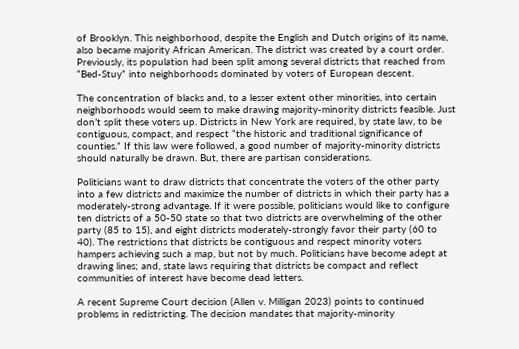of Brooklyn. This neighborhood, despite the English and Dutch origins of its name, also became majority African American. The district was created by a court order. Previously, its population had been split among several districts that reached from “Bed-Stuy” into neighborhoods dominated by voters of European descent.

The concentration of blacks and, to a lesser extent other minorities, into certain neighborhoods would seem to make drawing majority-minority districts feasible. Just don’t split these voters up. Districts in New York are required, by state law, to be contiguous, compact, and respect “the historic and traditional significance of counties.” If this law were followed, a good number of majority-minority districts should naturally be drawn. But, there are partisan considerations.

Politicians want to draw districts that concentrate the voters of the other party into a few districts and maximize the number of districts in which their party has a moderately-strong advantage. If it were possible, politicians would like to configure ten districts of a 50-50 state so that two districts are overwhelming of the other party (85 to 15), and eight districts moderately-strongly favor their party (60 to 40). The restrictions that districts be contiguous and respect minority voters hampers achieving such a map, but not by much. Politicians have become adept at drawing lines; and, state laws requiring that districts be compact and reflect communities of interest have become dead letters.

A recent Supreme Court decision (Allen v. Milligan 2023) points to continued problems in redistricting. The decision mandates that majority-minority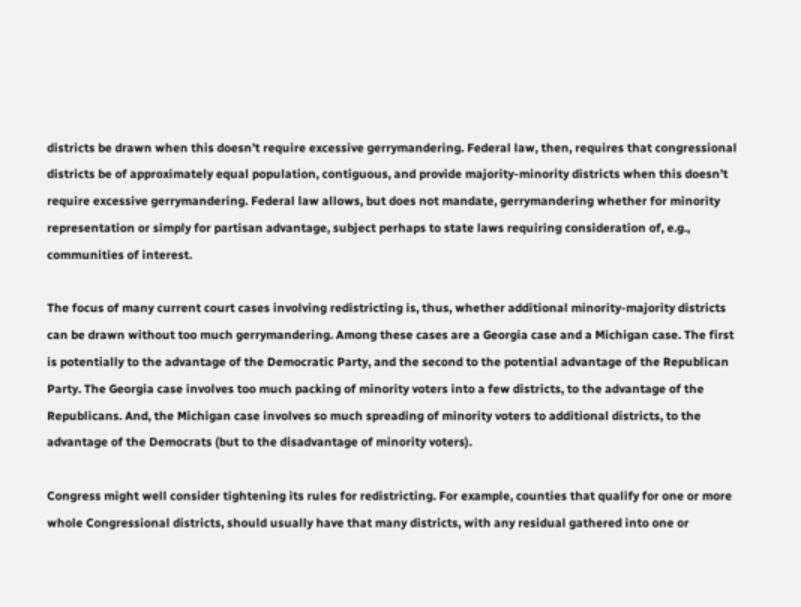districts be drawn when this doesn’t require excessive gerrymandering. Federal law, then, requires that congressional districts be of approximately equal population, contiguous, and provide majority-minority districts when this doesn’t require excessive gerrymandering. Federal law allows, but does not mandate, gerrymandering whether for minority representation or simply for partisan advantage, subject perhaps to state laws requiring consideration of, e.g., communities of interest.

The focus of many current court cases involving redistricting is, thus, whether additional minority-majority districts can be drawn without too much gerrymandering. Among these cases are a Georgia case and a Michigan case. The first is potentially to the advantage of the Democratic Party, and the second to the potential advantage of the Republican Party. The Georgia case involves too much packing of minority voters into a few districts, to the advantage of the Republicans. And, the Michigan case involves so much spreading of minority voters to additional districts, to the advantage of the Democrats (but to the disadvantage of minority voters).

Congress might well consider tightening its rules for redistricting. For example, counties that qualify for one or more whole Congressional districts, should usually have that many districts, with any residual gathered into one or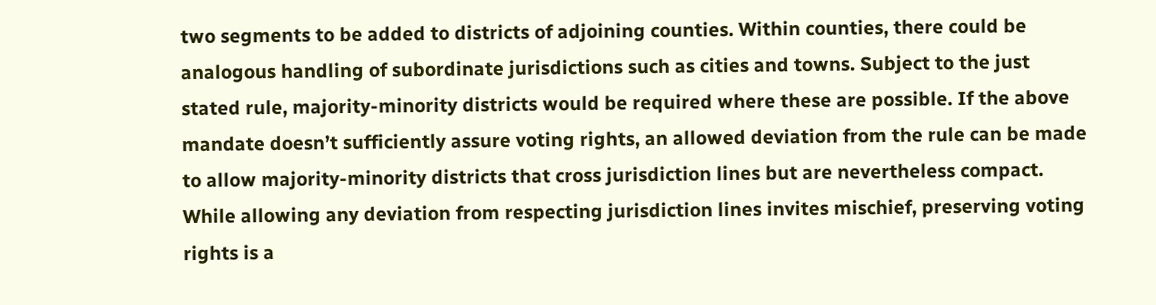two segments to be added to districts of adjoining counties. Within counties, there could be analogous handling of subordinate jurisdictions such as cities and towns. Subject to the just stated rule, majority-minority districts would be required where these are possible. If the above mandate doesn’t sufficiently assure voting rights, an allowed deviation from the rule can be made to allow majority-minority districts that cross jurisdiction lines but are nevertheless compact. While allowing any deviation from respecting jurisdiction lines invites mischief, preserving voting rights is a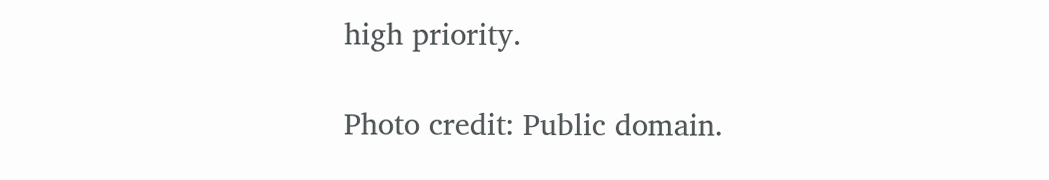high priority.

Photo credit: Public domain.